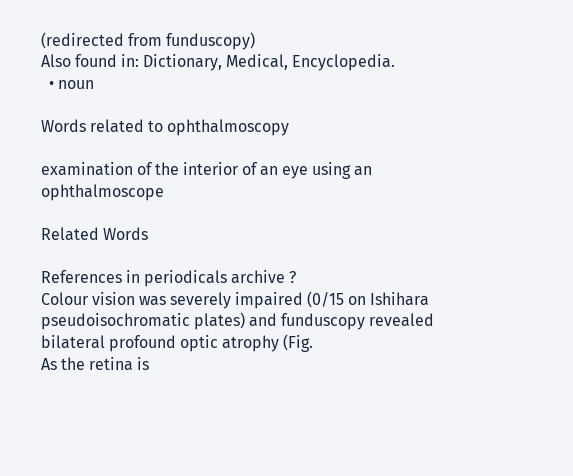(redirected from funduscopy)
Also found in: Dictionary, Medical, Encyclopedia.
  • noun

Words related to ophthalmoscopy

examination of the interior of an eye using an ophthalmoscope

Related Words

References in periodicals archive ?
Colour vision was severely impaired (0/15 on Ishihara pseudoisochromatic plates) and funduscopy revealed bilateral profound optic atrophy (Fig.
As the retina is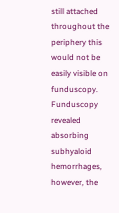still attached throughout the periphery this would not be easily visible on funduscopy.
Funduscopy revealed absorbing subhyaloid hemorrhages, however, the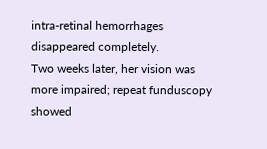intra-retinal hemorrhages disappeared completely.
Two weeks later, her vision was more impaired; repeat funduscopy showed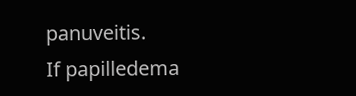panuveitis.
If papilledema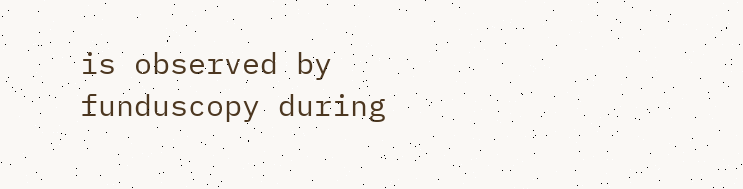is observed by funduscopy during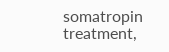somatropin treatment,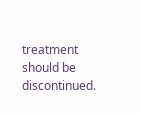treatment should be discontinued.